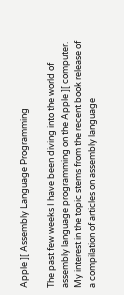Apple ][ Assembly Language Programming

The past few weeks I have been diving into the world of assembly language programming on the Apple ][ computer. My interest in the topic stems from the recent book release of a compilation of articles on assembly language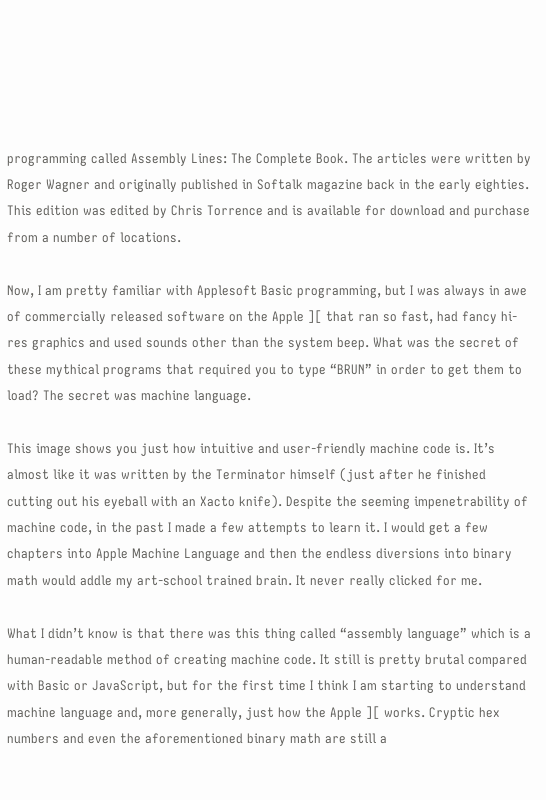programming called Assembly Lines: The Complete Book. The articles were written by Roger Wagner and originally published in Softalk magazine back in the early eighties. This edition was edited by Chris Torrence and is available for download and purchase from a number of locations.

Now, I am pretty familiar with Applesoft Basic programming, but I was always in awe of commercially released software on the Apple ][ that ran so fast, had fancy hi-res graphics and used sounds other than the system beep. What was the secret of these mythical programs that required you to type “BRUN” in order to get them to load? The secret was machine language.

This image shows you just how intuitive and user-friendly machine code is. It’s almost like it was written by the Terminator himself (just after he finished cutting out his eyeball with an Xacto knife). Despite the seeming impenetrability of machine code, in the past I made a few attempts to learn it. I would get a few chapters into Apple Machine Language and then the endless diversions into binary math would addle my art-school trained brain. It never really clicked for me.

What I didn’t know is that there was this thing called “assembly language” which is a human-readable method of creating machine code. It still is pretty brutal compared with Basic or JavaScript, but for the first time I think I am starting to understand machine language and, more generally, just how the Apple ][ works. Cryptic hex numbers and even the aforementioned binary math are still a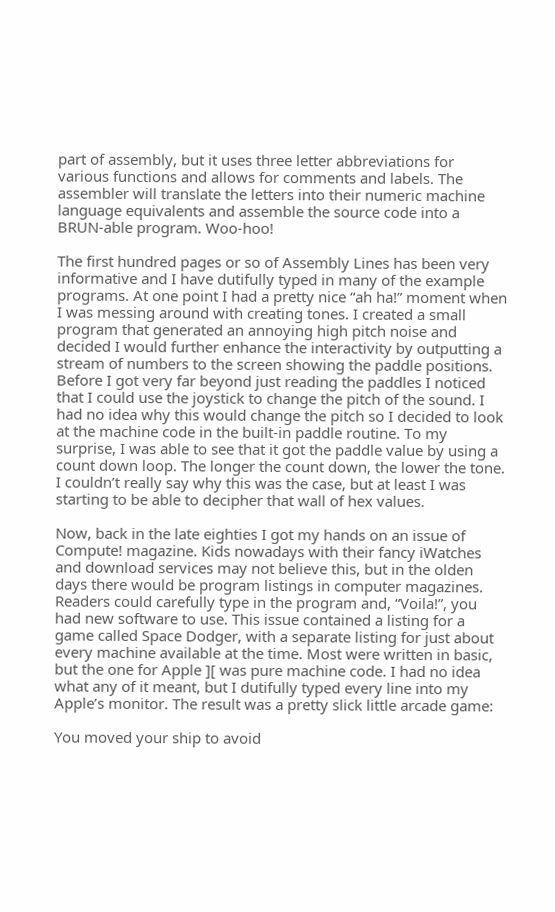part of assembly, but it uses three letter abbreviations for various functions and allows for comments and labels. The assembler will translate the letters into their numeric machine language equivalents and assemble the source code into a BRUN-able program. Woo-hoo!

The first hundred pages or so of Assembly Lines has been very informative and I have dutifully typed in many of the example programs. At one point I had a pretty nice “ah ha!” moment when I was messing around with creating tones. I created a small program that generated an annoying high pitch noise and decided I would further enhance the interactivity by outputting a stream of numbers to the screen showing the paddle positions. Before I got very far beyond just reading the paddles I noticed that I could use the joystick to change the pitch of the sound. I had no idea why this would change the pitch so I decided to look at the machine code in the built-in paddle routine. To my surprise, I was able to see that it got the paddle value by using a count down loop. The longer the count down, the lower the tone. I couldn’t really say why this was the case, but at least I was starting to be able to decipher that wall of hex values.

Now, back in the late eighties I got my hands on an issue of Compute! magazine. Kids nowadays with their fancy iWatches and download services may not believe this, but in the olden days there would be program listings in computer magazines. Readers could carefully type in the program and, “Voila!”, you had new software to use. This issue contained a listing for a game called Space Dodger, with a separate listing for just about every machine available at the time. Most were written in basic, but the one for Apple ][ was pure machine code. I had no idea what any of it meant, but I dutifully typed every line into my Apple’s monitor. The result was a pretty slick little arcade game:

You moved your ship to avoid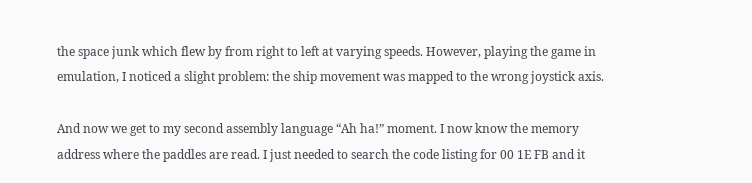the space junk which flew by from right to left at varying speeds. However, playing the game in emulation, I noticed a slight problem: the ship movement was mapped to the wrong joystick axis.

And now we get to my second assembly language “Ah ha!” moment. I now know the memory address where the paddles are read. I just needed to search the code listing for 00 1E FB and it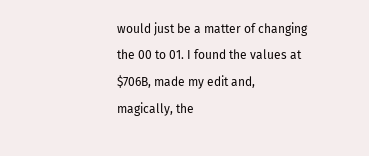would just be a matter of changing the 00 to 01. I found the values at $706B, made my edit and, magically, the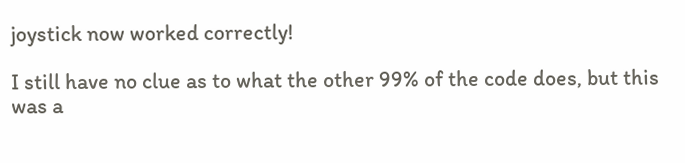joystick now worked correctly!

I still have no clue as to what the other 99% of the code does, but this was a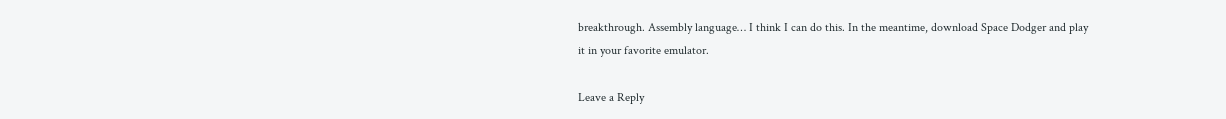breakthrough. Assembly language… I think I can do this. In the meantime, download Space Dodger and play it in your favorite emulator.

Leave a Reply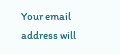Your email address will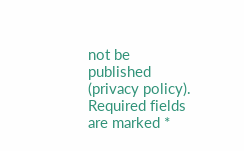not be published (privacy policy). Required fields are marked *